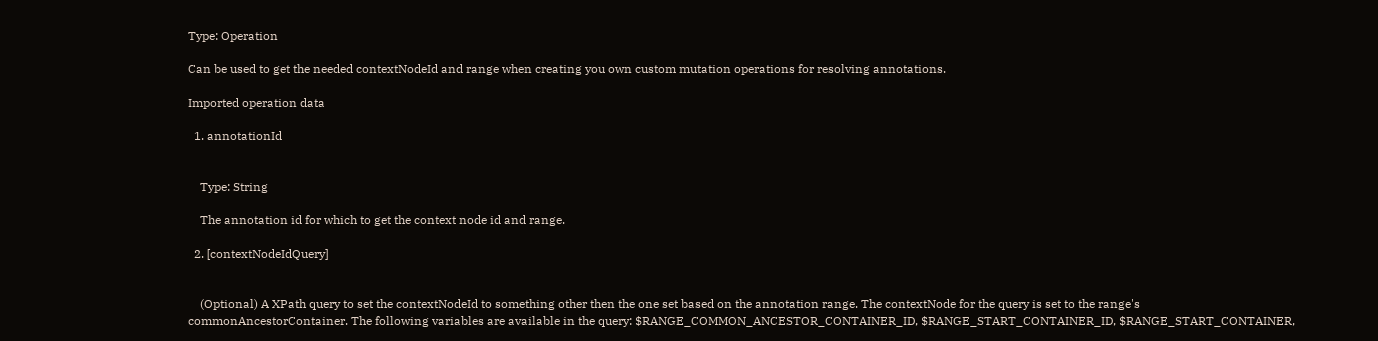Type: Operation

Can be used to get the needed contextNodeId and range when creating you own custom mutation operations for resolving annotations.

Imported operation data

  1. annotationId


    Type: String

    The annotation id for which to get the context node id and range.

  2. [contextNodeIdQuery]


    (Optional) A XPath query to set the contextNodeId to something other then the one set based on the annotation range. The contextNode for the query is set to the range's commonAncestorContainer. The following variables are available in the query: $RANGE_COMMON_ANCESTOR_CONTAINER_ID, $RANGE_START_CONTAINER_ID, $RANGE_START_CONTAINER,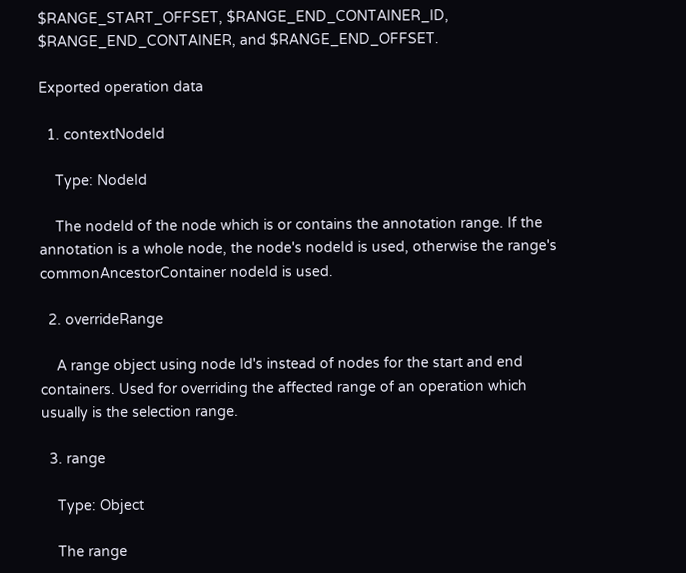$RANGE_START_OFFSET, $RANGE_END_CONTAINER_ID, $RANGE_END_CONTAINER, and $RANGE_END_OFFSET.

Exported operation data

  1. contextNodeId

    Type: NodeId

    The nodeId of the node which is or contains the annotation range. If the annotation is a whole node, the node's nodeId is used, otherwise the range's commonAncestorContainer nodeId is used.

  2. overrideRange

    A range object using node Id's instead of nodes for the start and end containers. Used for overriding the affected range of an operation which usually is the selection range.

  3. range

    Type: Object

    The range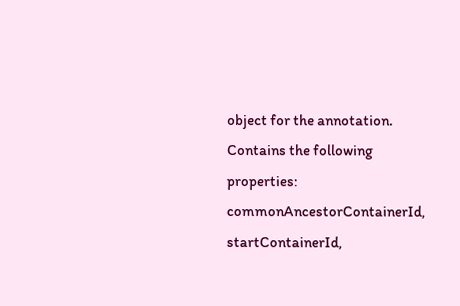object for the annotation. Contains the following properties: commonAncestorContainerId, startContainerId,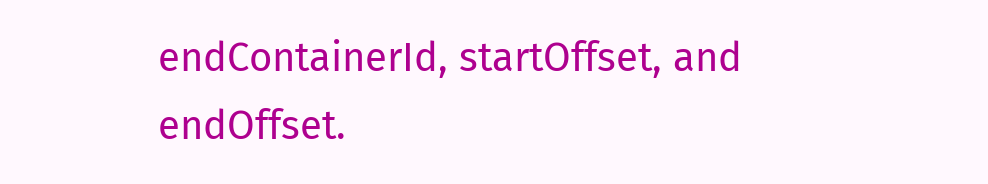endContainerId, startOffset, and endOffset.